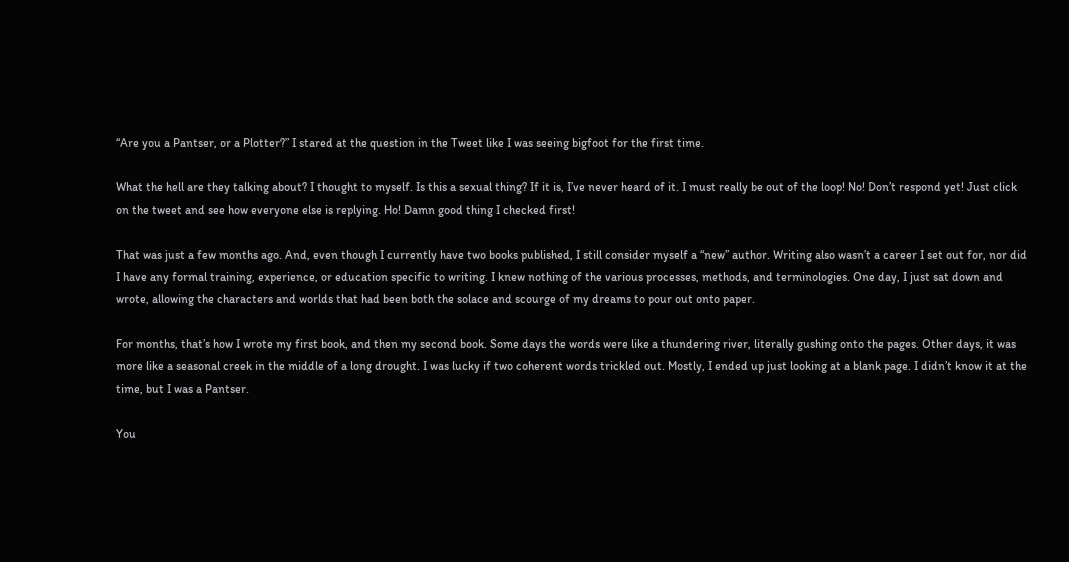“Are you a Pantser, or a Plotter?” I stared at the question in the Tweet like I was seeing bigfoot for the first time.

What the hell are they talking about? I thought to myself. Is this a sexual thing? If it is, I’ve never heard of it. I must really be out of the loop! No! Don’t respond yet! Just click on the tweet and see how everyone else is replying. Ho! Damn good thing I checked first!

That was just a few months ago. And, even though I currently have two books published, I still consider myself a “new” author. Writing also wasn’t a career I set out for, nor did I have any formal training, experience, or education specific to writing. I knew nothing of the various processes, methods, and terminologies. One day, I just sat down and wrote, allowing the characters and worlds that had been both the solace and scourge of my dreams to pour out onto paper.

For months, that’s how I wrote my first book, and then my second book. Some days the words were like a thundering river, literally gushing onto the pages. Other days, it was more like a seasonal creek in the middle of a long drought. I was lucky if two coherent words trickled out. Mostly, I ended up just looking at a blank page. I didn’t know it at the time, but I was a Pantser.

You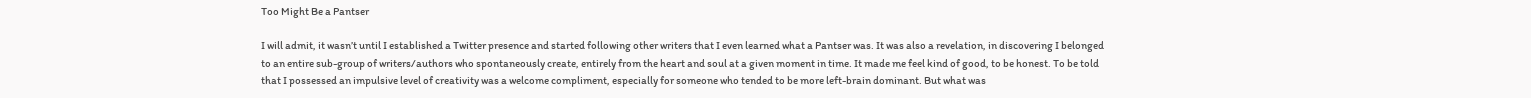Too Might Be a Pantser

I will admit, it wasn’t until I established a Twitter presence and started following other writers that I even learned what a Pantser was. It was also a revelation, in discovering I belonged to an entire sub-group of writers/authors who spontaneously create, entirely from the heart and soul at a given moment in time. It made me feel kind of good, to be honest. To be told that I possessed an impulsive level of creativity was a welcome compliment, especially for someone who tended to be more left-brain dominant. But what was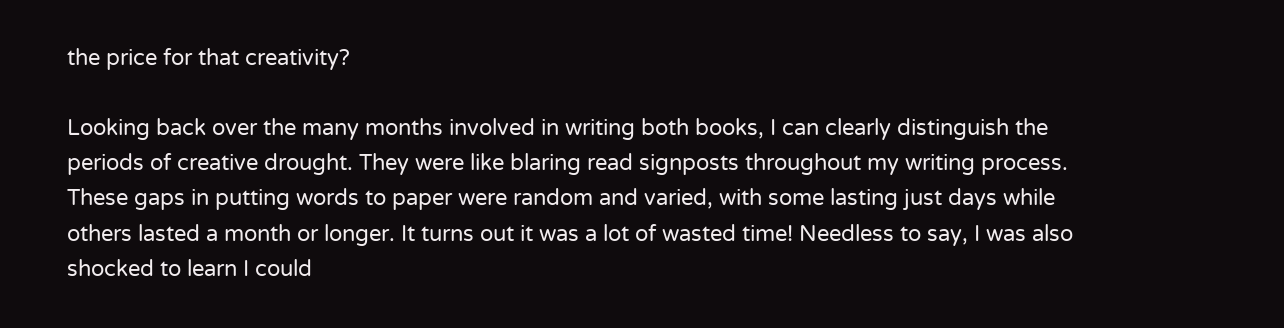the price for that creativity?

Looking back over the many months involved in writing both books, I can clearly distinguish the periods of creative drought. They were like blaring read signposts throughout my writing process. These gaps in putting words to paper were random and varied, with some lasting just days while others lasted a month or longer. It turns out it was a lot of wasted time! Needless to say, I was also shocked to learn I could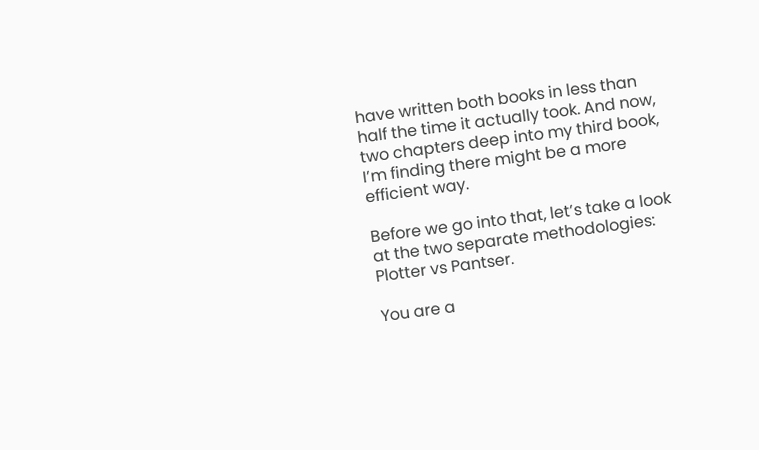have written both books in less than half the time it actually took. And now, two chapters deep into my third book, I’m finding there might be a more efficient way.

Before we go into that, let’s take a look at the two separate methodologies: Plotter vs Pantser.

You are a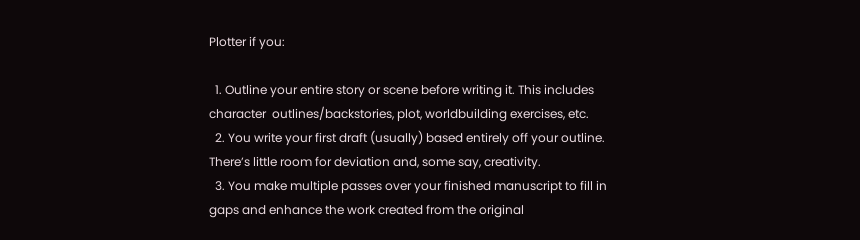Plotter if you:

  1. Outline your entire story or scene before writing it. This includes character  outlines/backstories, plot, worldbuilding exercises, etc.
  2. You write your first draft (usually) based entirely off your outline. There’s little room for deviation and, some say, creativity.
  3. You make multiple passes over your finished manuscript to fill in gaps and enhance the work created from the original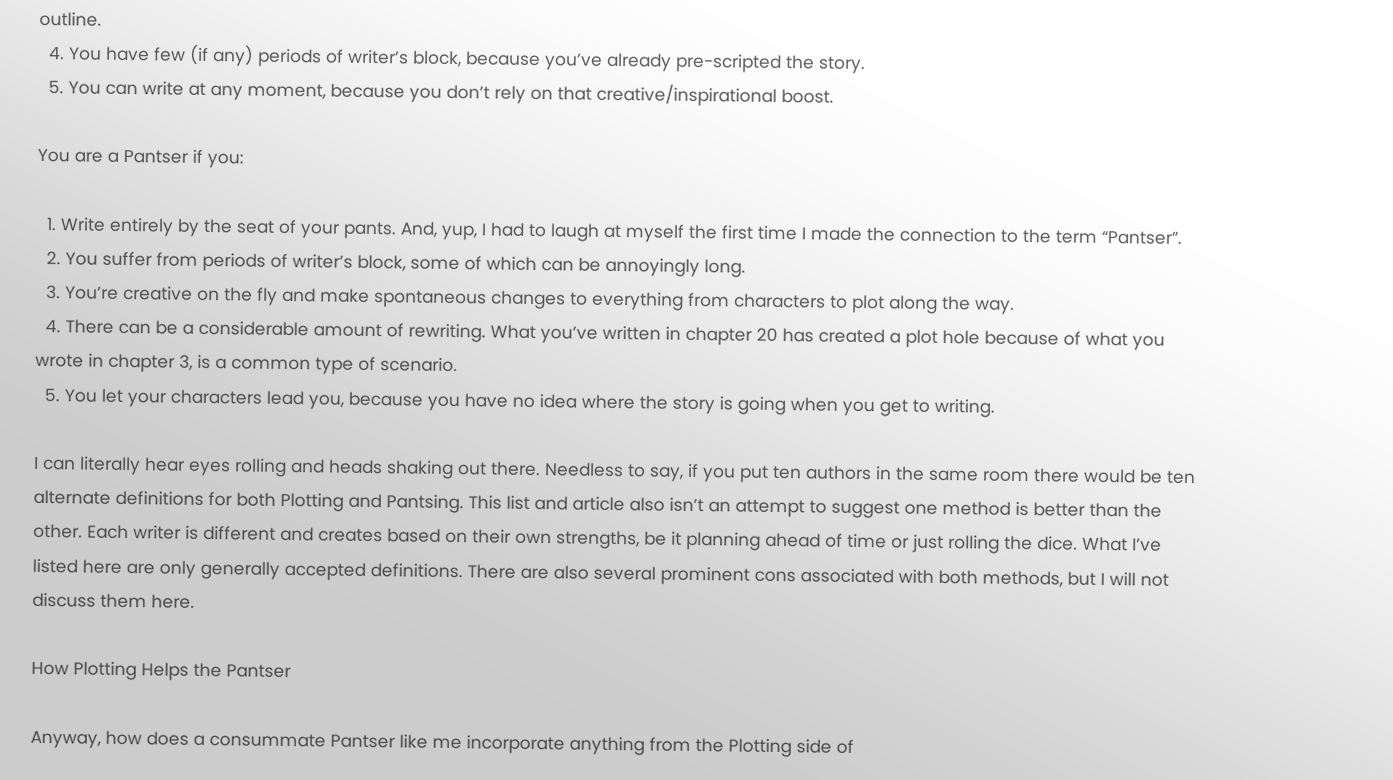outline.
  4. You have few (if any) periods of writer’s block, because you’ve already pre-scripted the story.
  5. You can write at any moment, because you don’t rely on that creative/inspirational boost.

You are a Pantser if you:

  1. Write entirely by the seat of your pants. And, yup, I had to laugh at myself the first time I made the connection to the term “Pantser”.
  2. You suffer from periods of writer’s block, some of which can be annoyingly long.
  3. You’re creative on the fly and make spontaneous changes to everything from characters to plot along the way.
  4. There can be a considerable amount of rewriting. What you’ve written in chapter 20 has created a plot hole because of what you wrote in chapter 3, is a common type of scenario.
  5. You let your characters lead you, because you have no idea where the story is going when you get to writing.

I can literally hear eyes rolling and heads shaking out there. Needless to say, if you put ten authors in the same room there would be ten alternate definitions for both Plotting and Pantsing. This list and article also isn’t an attempt to suggest one method is better than the other. Each writer is different and creates based on their own strengths, be it planning ahead of time or just rolling the dice. What I’ve listed here are only generally accepted definitions. There are also several prominent cons associated with both methods, but I will not discuss them here.

How Plotting Helps the Pantser

Anyway, how does a consummate Pantser like me incorporate anything from the Plotting side of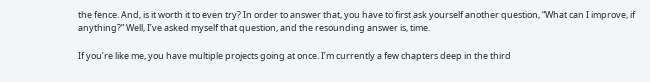the fence. And, is it worth it to even try? In order to answer that, you have to first ask yourself another question, “What can I improve, if anything?” Well, I’ve asked myself that question, and the resounding answer is, time.

If you’re like me, you have multiple projects going at once. I’m currently a few chapters deep in the third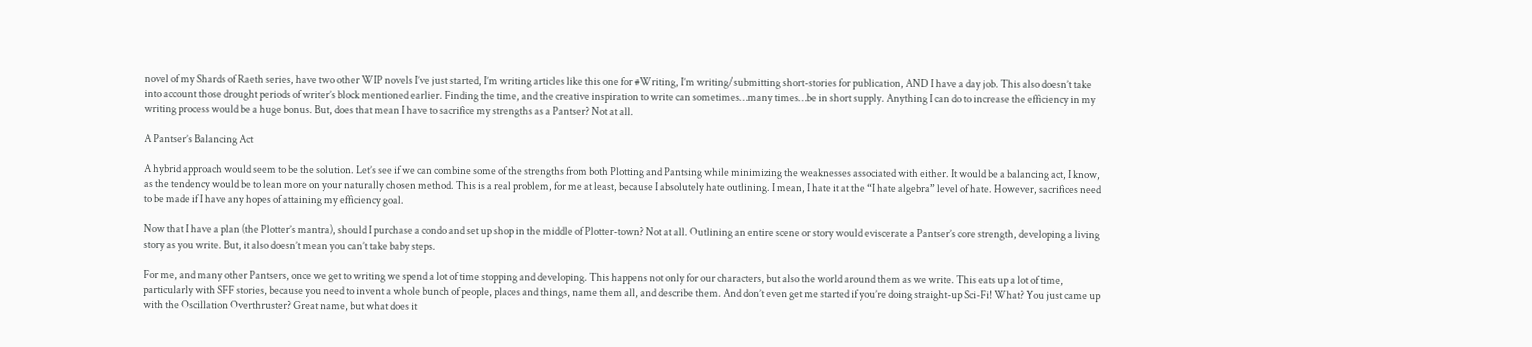novel of my Shards of Raeth series, have two other WIP novels I’ve just started, I’m writing articles like this one for #Writing, I’m writing/submitting short-stories for publication, AND I have a day job. This also doesn’t take into account those drought periods of writer’s block mentioned earlier. Finding the time, and the creative inspiration to write can sometimes…many times…be in short supply. Anything I can do to increase the efficiency in my writing process would be a huge bonus. But, does that mean I have to sacrifice my strengths as a Pantser? Not at all.

A Pantser’s Balancing Act

A hybrid approach would seem to be the solution. Let’s see if we can combine some of the strengths from both Plotting and Pantsing while minimizing the weaknesses associated with either. It would be a balancing act, I know, as the tendency would be to lean more on your naturally chosen method. This is a real problem, for me at least, because I absolutely hate outlining. I mean, I hate it at the “I hate algebra” level of hate. However, sacrifices need to be made if I have any hopes of attaining my efficiency goal.

Now that I have a plan (the Plotter’s mantra), should I purchase a condo and set up shop in the middle of Plotter-town? Not at all. Outlining an entire scene or story would eviscerate a Pantser’s core strength, developing a living story as you write. But, it also doesn’t mean you can’t take baby steps.

For me, and many other Pantsers, once we get to writing we spend a lot of time stopping and developing. This happens not only for our characters, but also the world around them as we write. This eats up a lot of time, particularly with SFF stories, because you need to invent a whole bunch of people, places and things, name them all, and describe them. And don’t even get me started if you’re doing straight-up Sci-Fi! What? You just came up with the Oscillation Overthruster? Great name, but what does it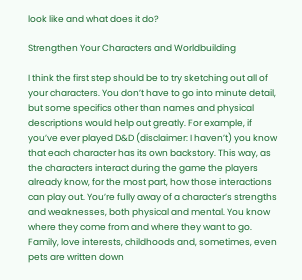look like and what does it do?

Strengthen Your Characters and Worldbuilding

I think the first step should be to try sketching out all of your characters. You don’t have to go into minute detail, but some specifics other than names and physical descriptions would help out greatly. For example, if you’ve ever played D&D (disclaimer: I haven’t) you know that each character has its own backstory. This way, as the characters interact during the game the players already know, for the most part, how those interactions can play out. You’re fully away of a character’s strengths and weaknesses, both physical and mental. You know where they come from and where they want to go. Family, love interests, childhoods and, sometimes, even pets are written down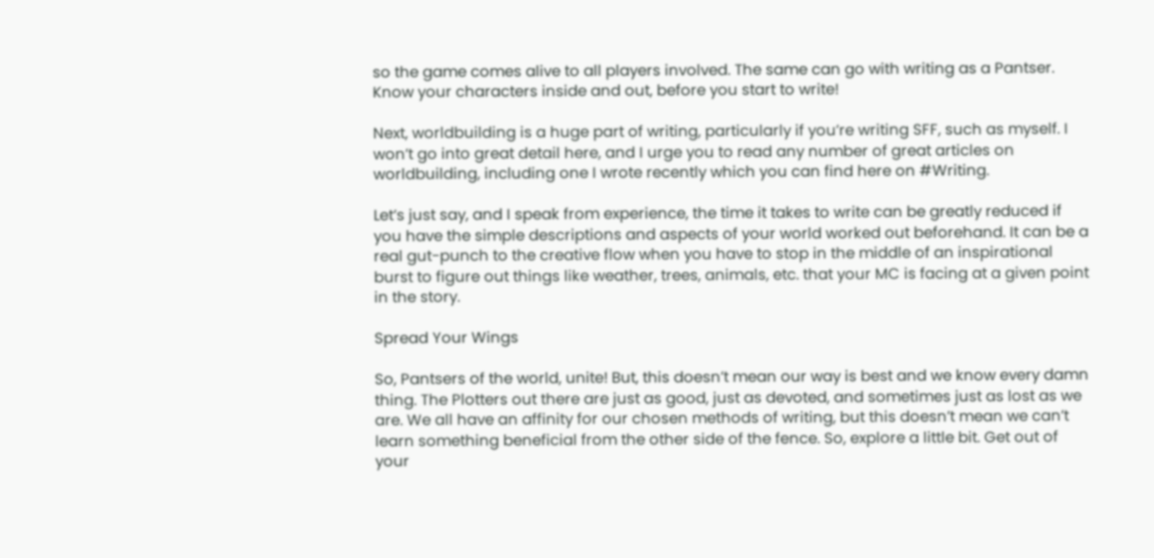so the game comes alive to all players involved. The same can go with writing as a Pantser. Know your characters inside and out, before you start to write!

Next, worldbuilding is a huge part of writing, particularly if you’re writing SFF, such as myself. I won’t go into great detail here, and I urge you to read any number of great articles on worldbuilding, including one I wrote recently which you can find here on #Writing.

Let’s just say, and I speak from experience, the time it takes to write can be greatly reduced if you have the simple descriptions and aspects of your world worked out beforehand. It can be a real gut-punch to the creative flow when you have to stop in the middle of an inspirational burst to figure out things like weather, trees, animals, etc. that your MC is facing at a given point in the story.

Spread Your Wings

So, Pantsers of the world, unite! But, this doesn’t mean our way is best and we know every damn thing. The Plotters out there are just as good, just as devoted, and sometimes just as lost as we are. We all have an affinity for our chosen methods of writing, but this doesn’t mean we can’t learn something beneficial from the other side of the fence. So, explore a little bit. Get out of your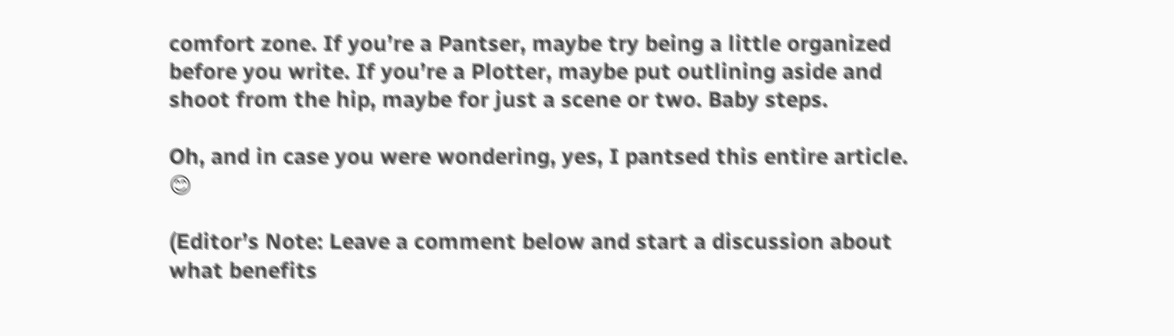comfort zone. If you’re a Pantser, maybe try being a little organized before you write. If you’re a Plotter, maybe put outlining aside and shoot from the hip, maybe for just a scene or two. Baby steps.

Oh, and in case you were wondering, yes, I pantsed this entire article. 😊

(Editor’s Note: Leave a comment below and start a discussion about what benefits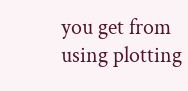you get from using plotting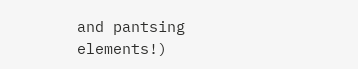and pantsing elements!)